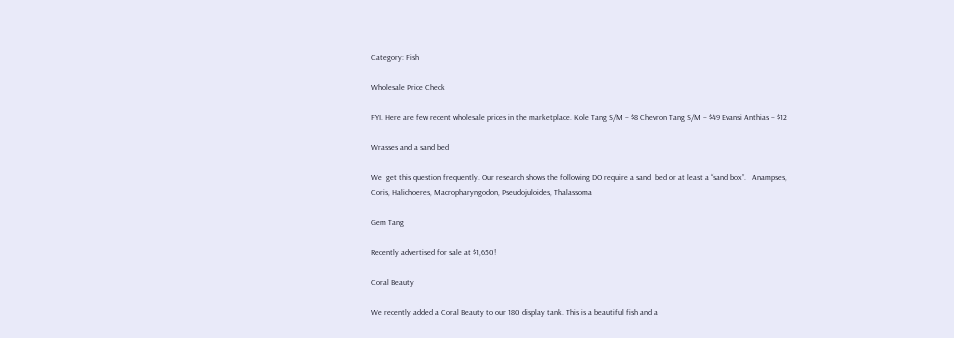Category: Fish

Wholesale Price Check

FYI. Here are few recent wholesale prices in the marketplace. Kole Tang S/M – $8 Chevron Tang S/M – $49 Evansi Anthias – $12

Wrasses and a sand bed

We  get this question frequently. Our research shows the following DO require a sand  bed or at least a “sand box”.   Anampses, Coris, Halichoeres, Macropharyngodon, Pseudojuloides, Thalassoma

Gem Tang

Recently advertised for sale at $1,650!

Coral Beauty

We recently added a Coral Beauty to our 180 display tank. This is a beautiful fish and a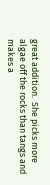great addition.  She picks more algae off the rocks than tangs and makes a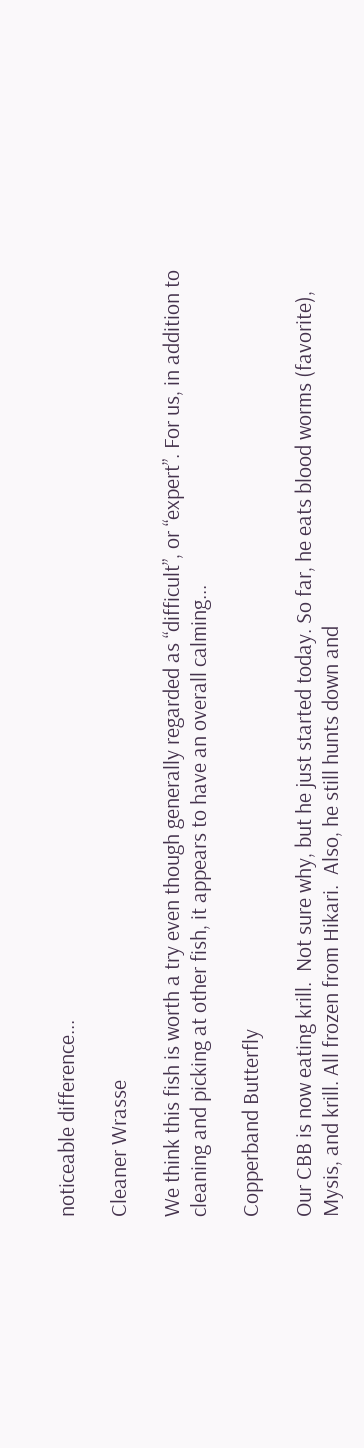noticeable difference...

Cleaner Wrasse

We think this fish is worth a try even though generally regarded as “difficult”, or “expert”. For us, in addition to cleaning and picking at other fish, it appears to have an overall calming...

Copperband Butterfly

Our CBB is now eating krill.  Not sure why, but he just started today. So far, he eats blood worms (favorite), Mysis, and krill. All frozen from Hikari.  Also, he still hunts down and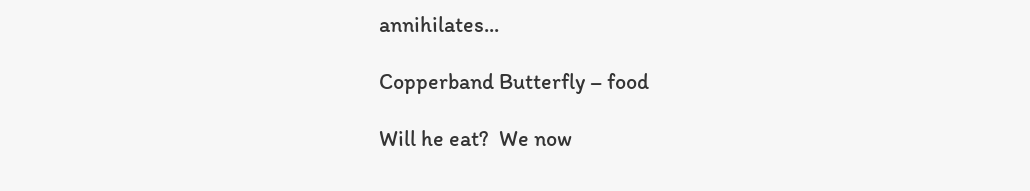annihilates...

Copperband Butterfly – food

Will he eat?  We now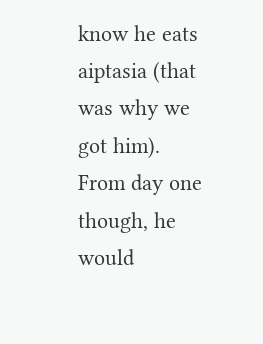know he eats aiptasia (that was why we got him).  From day one though, he would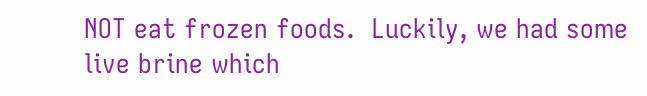NOT eat frozen foods.  Luckily, we had some live brine which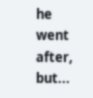he went after, but...